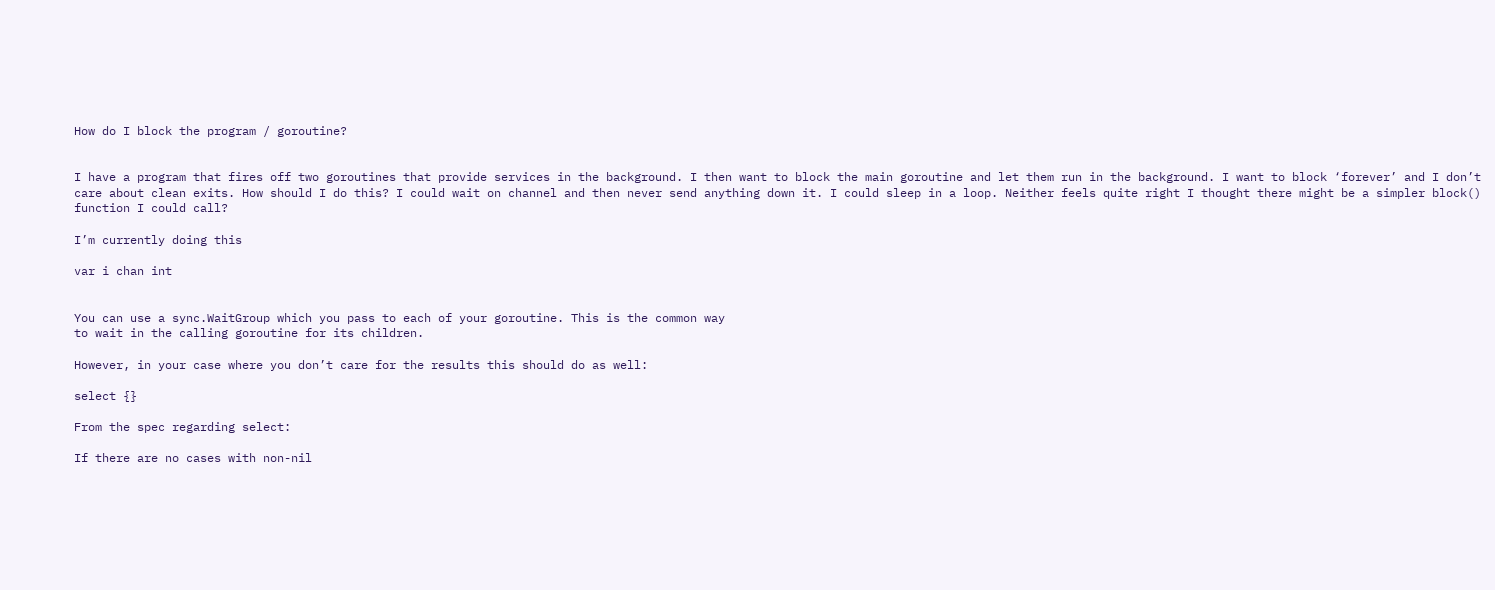How do I block the program / goroutine?


I have a program that fires off two goroutines that provide services in the background. I then want to block the main goroutine and let them run in the background. I want to block ‘forever’ and I don’t care about clean exits. How should I do this? I could wait on channel and then never send anything down it. I could sleep in a loop. Neither feels quite right I thought there might be a simpler block() function I could call?

I’m currently doing this

var i chan int


You can use a sync.WaitGroup which you pass to each of your goroutine. This is the common way
to wait in the calling goroutine for its children.

However, in your case where you don’t care for the results this should do as well:

select {}

From the spec regarding select:

If there are no cases with non-nil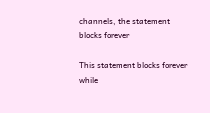channels, the statement blocks forever

This statement blocks forever while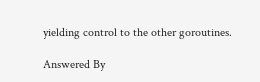yielding control to the other goroutines.

Answered By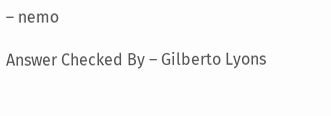– nemo

Answer Checked By – Gilberto Lyons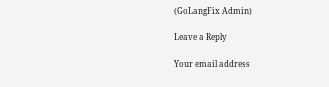(GoLangFix Admin)

Leave a Reply

Your email address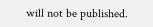will not be published.